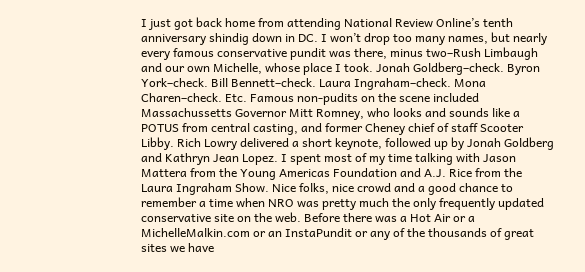I just got back home from attending National Review Online’s tenth anniversary shindig down in DC. I won’t drop too many names, but nearly every famous conservative pundit was there, minus two–Rush Limbaugh and our own Michelle, whose place I took. Jonah Goldberg–check. Byron York–check. Bill Bennett–check. Laura Ingraham–check. Mona Charen–check. Etc. Famous non-pudits on the scene included Massachussetts Governor Mitt Romney, who looks and sounds like a POTUS from central casting, and former Cheney chief of staff Scooter Libby. Rich Lowry delivered a short keynote, followed up by Jonah Goldberg and Kathryn Jean Lopez. I spent most of my time talking with Jason Mattera from the Young Americas Foundation and A.J. Rice from the Laura Ingraham Show. Nice folks, nice crowd and a good chance to remember a time when NRO was pretty much the only frequently updated conservative site on the web. Before there was a Hot Air or a MichelleMalkin.com or an InstaPundit or any of the thousands of great sites we have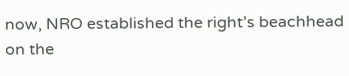now, NRO established the right’s beachhead on the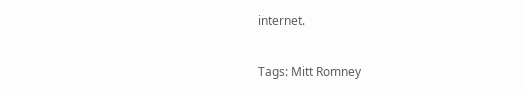internet.

Tags: Mitt Romney